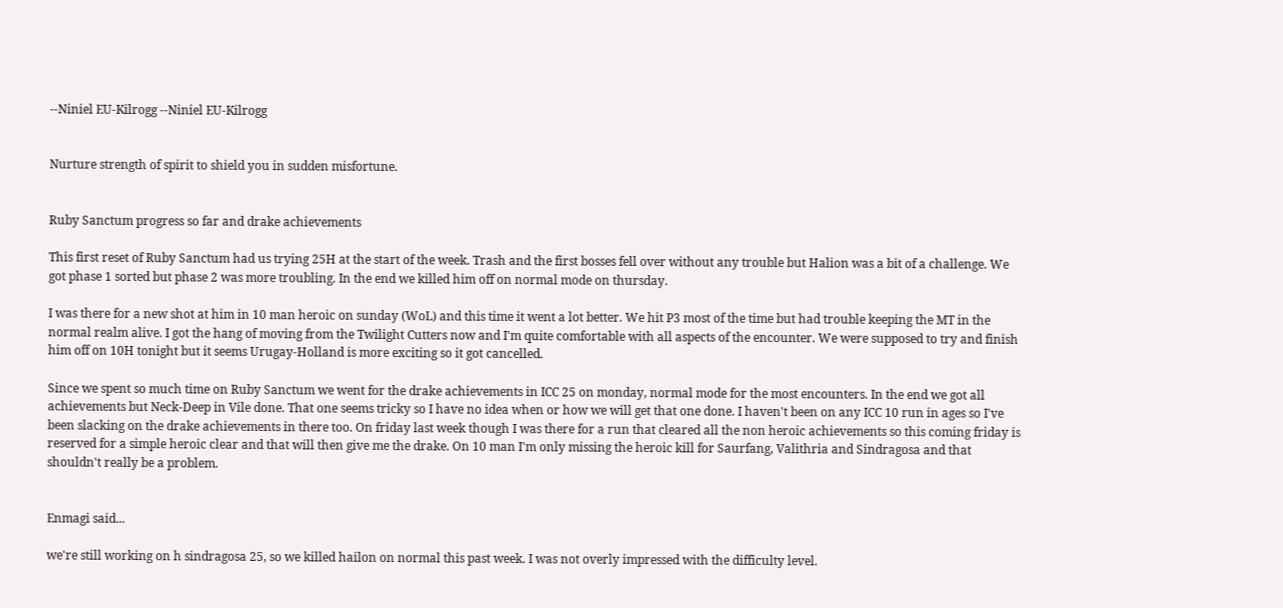--Niniel EU-Kilrogg --Niniel EU-Kilrogg


Nurture strength of spirit to shield you in sudden misfortune.


Ruby Sanctum progress so far and drake achievements

This first reset of Ruby Sanctum had us trying 25H at the start of the week. Trash and the first bosses fell over without any trouble but Halion was a bit of a challenge. We got phase 1 sorted but phase 2 was more troubling. In the end we killed him off on normal mode on thursday.

I was there for a new shot at him in 10 man heroic on sunday (WoL) and this time it went a lot better. We hit P3 most of the time but had trouble keeping the MT in the normal realm alive. I got the hang of moving from the Twilight Cutters now and I'm quite comfortable with all aspects of the encounter. We were supposed to try and finish him off on 10H tonight but it seems Urugay-Holland is more exciting so it got cancelled.

Since we spent so much time on Ruby Sanctum we went for the drake achievements in ICC 25 on monday, normal mode for the most encounters. In the end we got all achievements but Neck-Deep in Vile done. That one seems tricky so I have no idea when or how we will get that one done. I haven't been on any ICC 10 run in ages so I've been slacking on the drake achievements in there too. On friday last week though I was there for a run that cleared all the non heroic achievements so this coming friday is reserved for a simple heroic clear and that will then give me the drake. On 10 man I'm only missing the heroic kill for Saurfang, Valithria and Sindragosa and that shouldn't really be a problem.


Enmagi said...

we're still working on h sindragosa 25, so we killed hailon on normal this past week. I was not overly impressed with the difficulty level.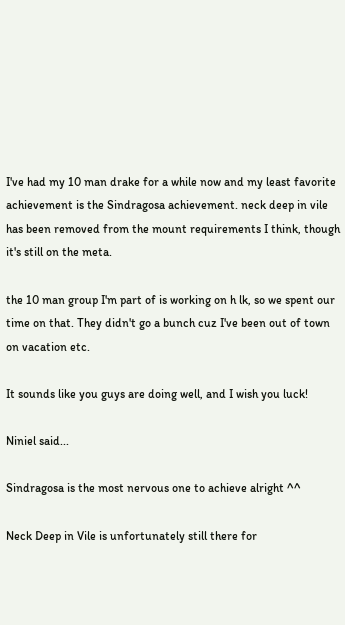I've had my 10 man drake for a while now and my least favorite achievement is the Sindragosa achievement. neck deep in vile has been removed from the mount requirements I think, though it's still on the meta.

the 10 man group I'm part of is working on h lk, so we spent our time on that. They didn't go a bunch cuz I've been out of town on vacation etc.

It sounds like you guys are doing well, and I wish you luck!

Niniel said...

Sindragosa is the most nervous one to achieve alright ^^

Neck Deep in Vile is unfortunately still there for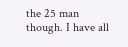the 25 man though. I have all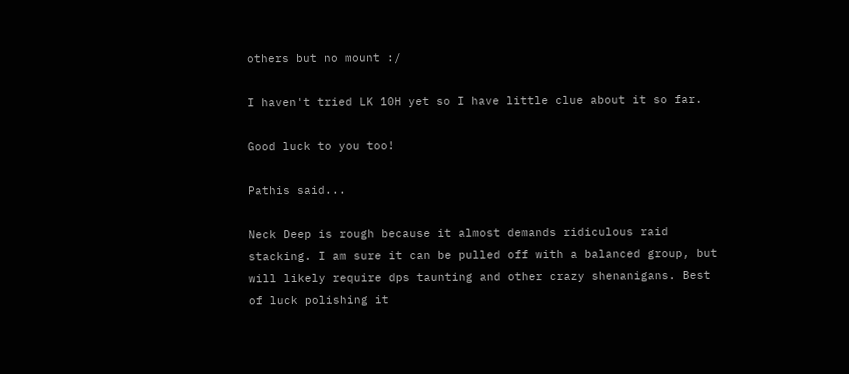others but no mount :/

I haven't tried LK 10H yet so I have little clue about it so far.

Good luck to you too!

Pathis said...

Neck Deep is rough because it almost demands ridiculous raid stacking. I am sure it can be pulled off with a balanced group, but will likely require dps taunting and other crazy shenanigans. Best of luck polishing it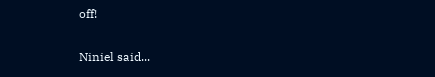off!

Niniel said...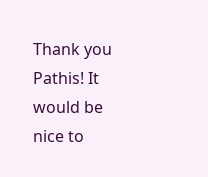Thank you Pathis! It would be nice to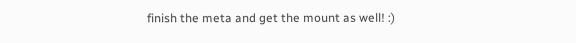finish the meta and get the mount as well! :)